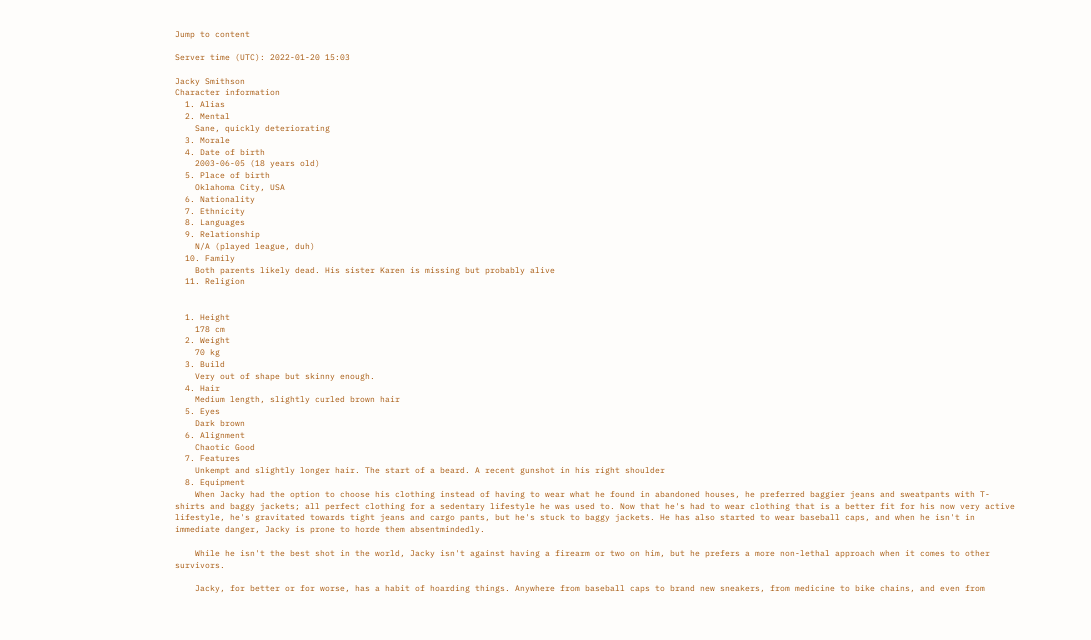Jump to content

Server time (UTC): 2022-01-20 15:03

Jacky Smithson
Character information
  1. Alias
  2. Mental
    Sane, quickly deteriorating
  3. Morale
  4. Date of birth
    2003-06-05 (18 years old)
  5. Place of birth
    Oklahoma City, USA
  6. Nationality
  7. Ethnicity
  8. Languages
  9. Relationship
    N/A (played league, duh)
  10. Family
    Both parents likely dead. His sister Karen is missing but probably alive
  11. Religion


  1. Height
    178 cm
  2. Weight
    70 kg
  3. Build
    Very out of shape but skinny enough.
  4. Hair
    Medium length, slightly curled brown hair
  5. Eyes
    Dark brown
  6. Alignment
    Chaotic Good
  7. Features
    Unkempt and slightly longer hair. The start of a beard. A recent gunshot in his right shoulder
  8. Equipment
    When Jacky had the option to choose his clothing instead of having to wear what he found in abandoned houses, he preferred baggier jeans and sweatpants with T-shirts and baggy jackets; all perfect clothing for a sedentary lifestyle he was used to. Now that he's had to wear clothing that is a better fit for his now very active lifestyle, he's gravitated towards tight jeans and cargo pants, but he's stuck to baggy jackets. He has also started to wear baseball caps, and when he isn't in immediate danger, Jacky is prone to horde them absentmindedly.

    While he isn't the best shot in the world, Jacky isn't against having a firearm or two on him, but he prefers a more non-lethal approach when it comes to other survivors.

    Jacky, for better or for worse, has a habit of hoarding things. Anywhere from baseball caps to brand new sneakers, from medicine to bike chains, and even from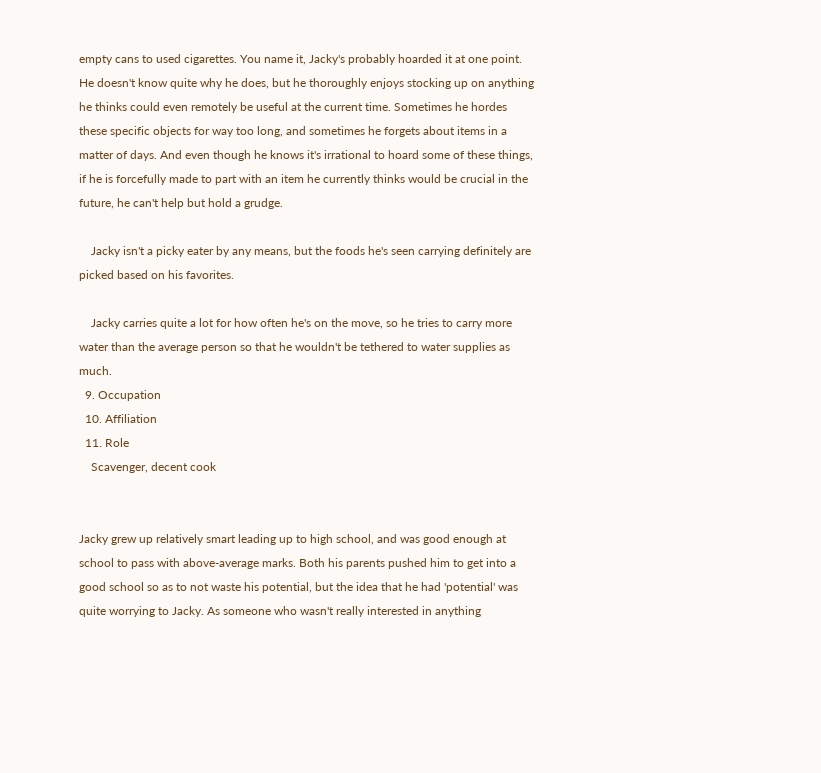empty cans to used cigarettes. You name it, Jacky's probably hoarded it at one point. He doesn't know quite why he does, but he thoroughly enjoys stocking up on anything he thinks could even remotely be useful at the current time. Sometimes he hordes these specific objects for way too long, and sometimes he forgets about items in a matter of days. And even though he knows it's irrational to hoard some of these things, if he is forcefully made to part with an item he currently thinks would be crucial in the future, he can't help but hold a grudge.

    Jacky isn't a picky eater by any means, but the foods he's seen carrying definitely are picked based on his favorites.

    Jacky carries quite a lot for how often he's on the move, so he tries to carry more water than the average person so that he wouldn't be tethered to water supplies as much.
  9. Occupation
  10. Affiliation
  11. Role
    Scavenger, decent cook


Jacky grew up relatively smart leading up to high school, and was good enough at school to pass with above-average marks. Both his parents pushed him to get into a good school so as to not waste his potential, but the idea that he had 'potential' was quite worrying to Jacky. As someone who wasn't really interested in anything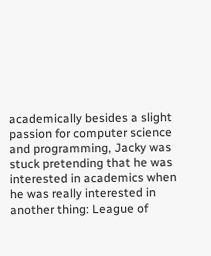academically besides a slight passion for computer science and programming, Jacky was stuck pretending that he was interested in academics when he was really interested in another thing: League of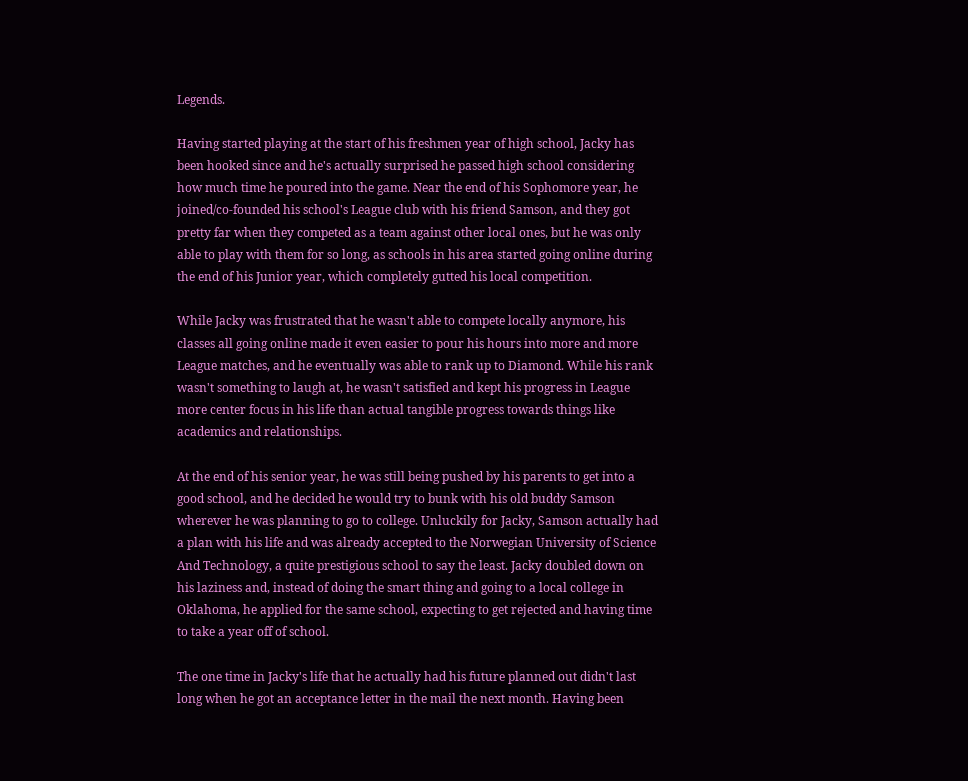Legends.

Having started playing at the start of his freshmen year of high school, Jacky has been hooked since and he's actually surprised he passed high school considering how much time he poured into the game. Near the end of his Sophomore year, he joined/co-founded his school's League club with his friend Samson, and they got pretty far when they competed as a team against other local ones, but he was only able to play with them for so long, as schools in his area started going online during the end of his Junior year, which completely gutted his local competition.

While Jacky was frustrated that he wasn't able to compete locally anymore, his classes all going online made it even easier to pour his hours into more and more League matches, and he eventually was able to rank up to Diamond. While his rank wasn't something to laugh at, he wasn't satisfied and kept his progress in League more center focus in his life than actual tangible progress towards things like academics and relationships.

At the end of his senior year, he was still being pushed by his parents to get into a good school, and he decided he would try to bunk with his old buddy Samson wherever he was planning to go to college. Unluckily for Jacky, Samson actually had a plan with his life and was already accepted to the Norwegian University of Science And Technology, a quite prestigious school to say the least. Jacky doubled down on his laziness and, instead of doing the smart thing and going to a local college in Oklahoma, he applied for the same school, expecting to get rejected and having time to take a year off of school.

The one time in Jacky's life that he actually had his future planned out didn't last long when he got an acceptance letter in the mail the next month. Having been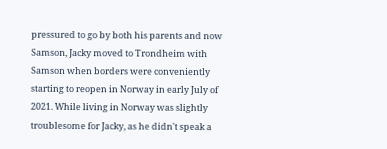pressured to go by both his parents and now Samson, Jacky moved to Trondheim with Samson when borders were conveniently starting to reopen in Norway in early July of 2021. While living in Norway was slightly troublesome for Jacky, as he didn't speak a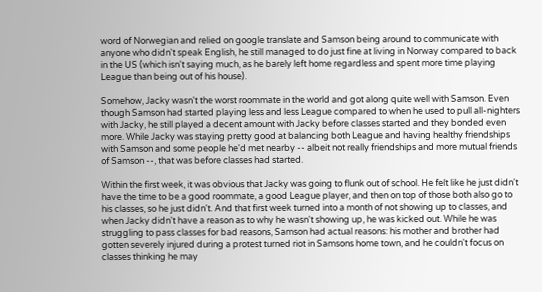word of Norwegian and relied on google translate and Samson being around to communicate with anyone who didn't speak English, he still managed to do just fine at living in Norway compared to back in the US (which isn't saying much, as he barely left home regardless and spent more time playing League than being out of his house).

Somehow, Jacky wasn't the worst roommate in the world and got along quite well with Samson. Even though Samson had started playing less and less League compared to when he used to pull all-nighters with Jacky, he still played a decent amount with Jacky before classes started and they bonded even more. While Jacky was staying pretty good at balancing both League and having healthy friendships with Samson and some people he'd met nearby -- albeit not really friendships and more mutual friends of Samson --, that was before classes had started.

Within the first week, it was obvious that Jacky was going to flunk out of school. He felt like he just didn't have the time to be a good roommate, a good League player, and then on top of those both also go to his classes, so he just didn't. And that first week turned into a month of not showing up to classes, and when Jacky didn't have a reason as to why he wasn't showing up, he was kicked out. While he was struggling to pass classes for bad reasons, Samson had actual reasons: his mother and brother had gotten severely injured during a protest turned riot in Samsons home town, and he couldn't focus on classes thinking he may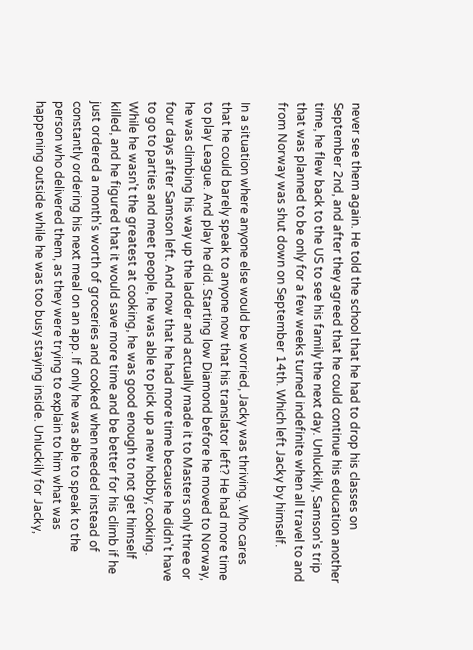never see them again. He told the school that he had to drop his classes on September 2nd, and after they agreed that he could continue his education another time, he flew back to the US to see his family the next day. Unluckily, Samson's trip that was planned to be only for a few weeks turned indefinite when all travel to and from Norway was shut down on September 14th. Which left Jacky by himself.

In a situation where anyone else would be worried, Jacky was thriving. Who cares that he could barely speak to anyone now that his translator left? He had more time to play League. And play he did. Starting low Diamond before he moved to Norway, he was climbing his way up the ladder and actually made it to Masters only three or four days after Samson left. And now that he had more time because he didn't have to go to parties and meet people, he was able to pick up a new hobby; cooking. While he wasn't the greatest at cooking, he was good enough to not get himself killed, and he figured that it would save more time and be better for his climb if he just ordered a month's worth of groceries and cooked when needed instead of constantly ordering his next meal on an app. If only he was able to speak to the person who delivered them, as they were trying to explain to him what was happening outside while he was too busy staying inside. Unluckily for Jacky,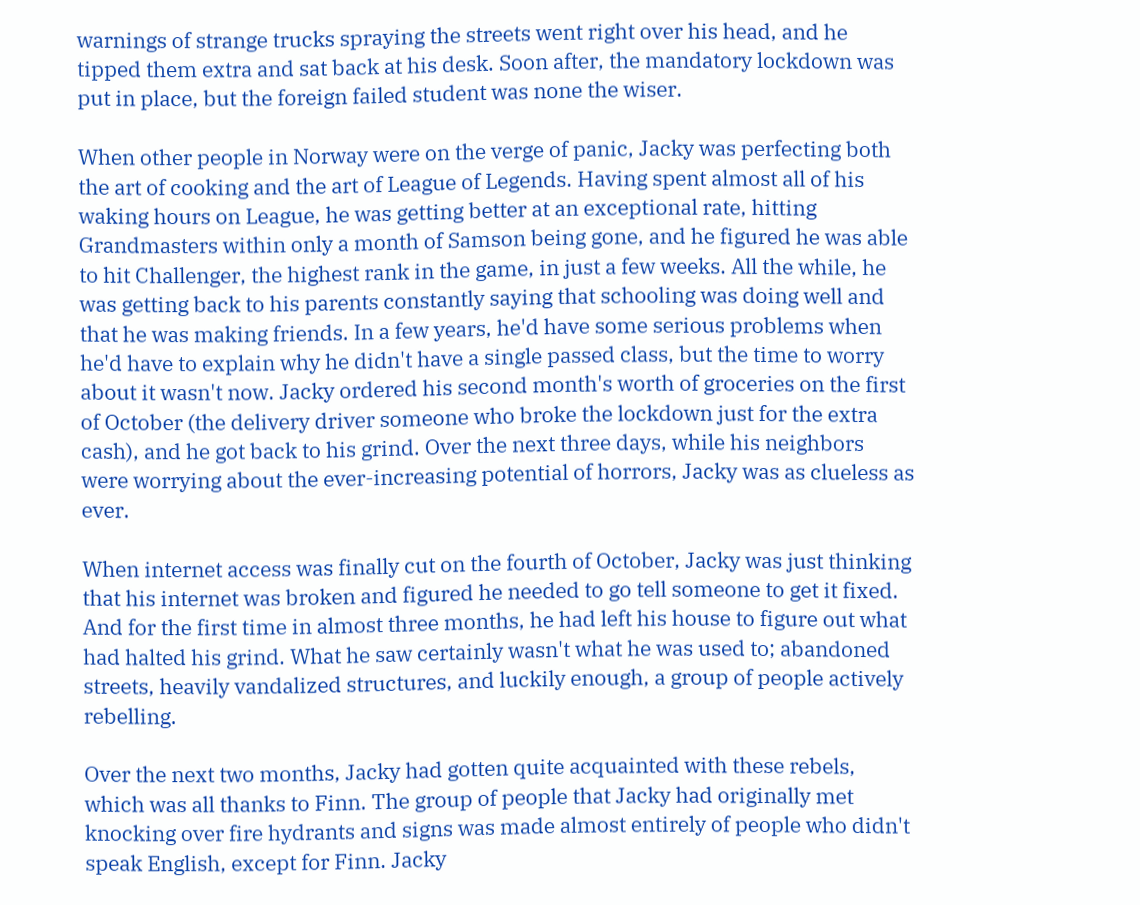warnings of strange trucks spraying the streets went right over his head, and he tipped them extra and sat back at his desk. Soon after, the mandatory lockdown was put in place, but the foreign failed student was none the wiser.

When other people in Norway were on the verge of panic, Jacky was perfecting both the art of cooking and the art of League of Legends. Having spent almost all of his waking hours on League, he was getting better at an exceptional rate, hitting Grandmasters within only a month of Samson being gone, and he figured he was able to hit Challenger, the highest rank in the game, in just a few weeks. All the while, he was getting back to his parents constantly saying that schooling was doing well and that he was making friends. In a few years, he'd have some serious problems when he'd have to explain why he didn't have a single passed class, but the time to worry about it wasn't now. Jacky ordered his second month's worth of groceries on the first of October (the delivery driver someone who broke the lockdown just for the extra cash), and he got back to his grind. Over the next three days, while his neighbors were worrying about the ever-increasing potential of horrors, Jacky was as clueless as ever.

When internet access was finally cut on the fourth of October, Jacky was just thinking that his internet was broken and figured he needed to go tell someone to get it fixed. And for the first time in almost three months, he had left his house to figure out what had halted his grind. What he saw certainly wasn't what he was used to; abandoned streets, heavily vandalized structures, and luckily enough, a group of people actively rebelling.

Over the next two months, Jacky had gotten quite acquainted with these rebels, which was all thanks to Finn. The group of people that Jacky had originally met knocking over fire hydrants and signs was made almost entirely of people who didn't speak English, except for Finn. Jacky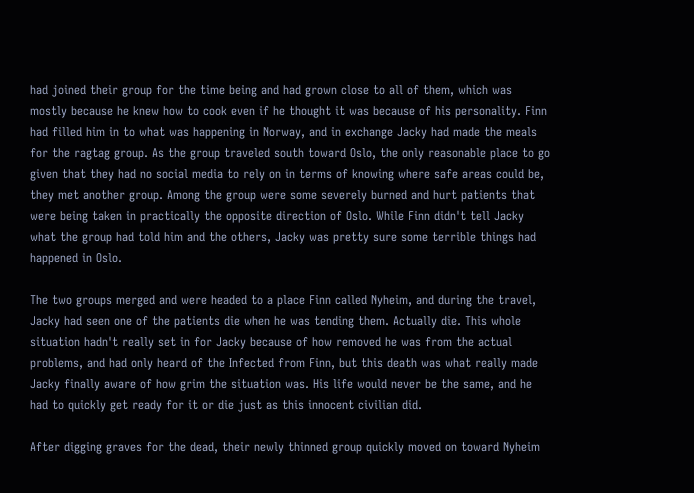had joined their group for the time being and had grown close to all of them, which was mostly because he knew how to cook even if he thought it was because of his personality. Finn had filled him in to what was happening in Norway, and in exchange Jacky had made the meals for the ragtag group. As the group traveled south toward Oslo, the only reasonable place to go given that they had no social media to rely on in terms of knowing where safe areas could be, they met another group. Among the group were some severely burned and hurt patients that were being taken in practically the opposite direction of Oslo. While Finn didn't tell Jacky what the group had told him and the others, Jacky was pretty sure some terrible things had happened in Oslo.

The two groups merged and were headed to a place Finn called Nyheim, and during the travel, Jacky had seen one of the patients die when he was tending them. Actually die. This whole situation hadn't really set in for Jacky because of how removed he was from the actual problems, and had only heard of the Infected from Finn, but this death was what really made Jacky finally aware of how grim the situation was. His life would never be the same, and he had to quickly get ready for it or die just as this innocent civilian did.

After digging graves for the dead, their newly thinned group quickly moved on toward Nyheim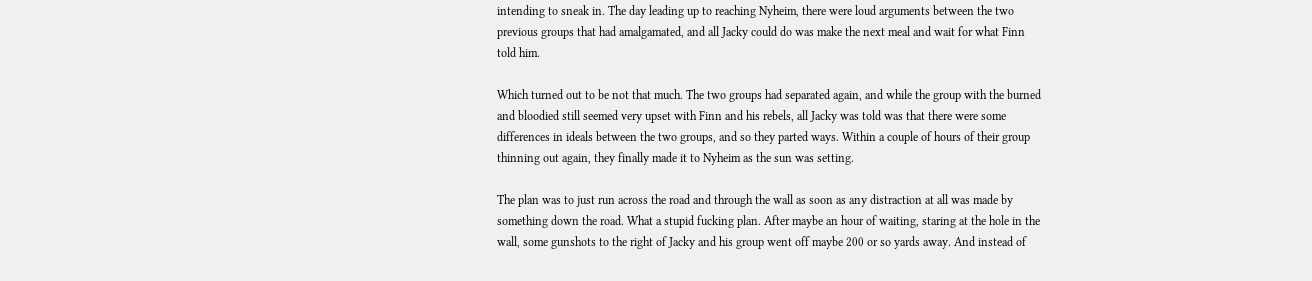intending to sneak in. The day leading up to reaching Nyheim, there were loud arguments between the two previous groups that had amalgamated, and all Jacky could do was make the next meal and wait for what Finn told him.

Which turned out to be not that much. The two groups had separated again, and while the group with the burned and bloodied still seemed very upset with Finn and his rebels, all Jacky was told was that there were some differences in ideals between the two groups, and so they parted ways. Within a couple of hours of their group thinning out again, they finally made it to Nyheim as the sun was setting.

The plan was to just run across the road and through the wall as soon as any distraction at all was made by something down the road. What a stupid fucking plan. After maybe an hour of waiting, staring at the hole in the wall, some gunshots to the right of Jacky and his group went off maybe 200 or so yards away. And instead of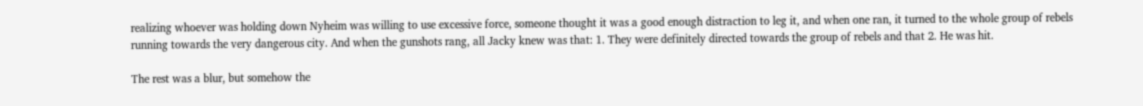realizing whoever was holding down Nyheim was willing to use excessive force, someone thought it was a good enough distraction to leg it, and when one ran, it turned to the whole group of rebels running towards the very dangerous city. And when the gunshots rang, all Jacky knew was that: 1. They were definitely directed towards the group of rebels and that 2. He was hit.

The rest was a blur, but somehow the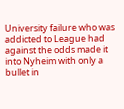University failure who was addicted to League had against the odds made it into Nyheim with only a bullet in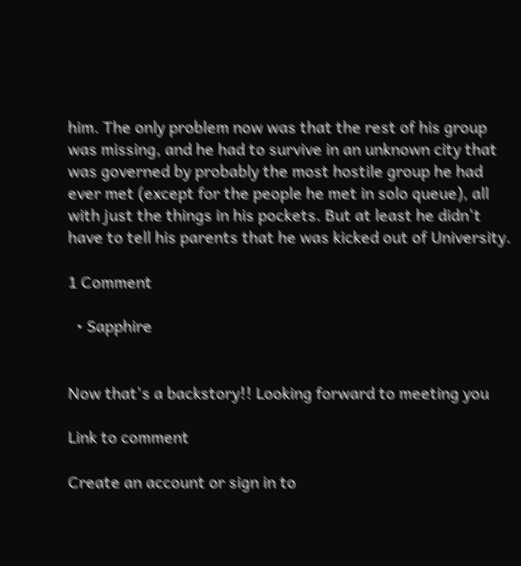him. The only problem now was that the rest of his group was missing, and he had to survive in an unknown city that was governed by probably the most hostile group he had ever met (except for the people he met in solo queue), all with just the things in his pockets. But at least he didn't have to tell his parents that he was kicked out of University.

1 Comment

  • Sapphire


Now that's a backstory!! Looking forward to meeting you

Link to comment

Create an account or sign in to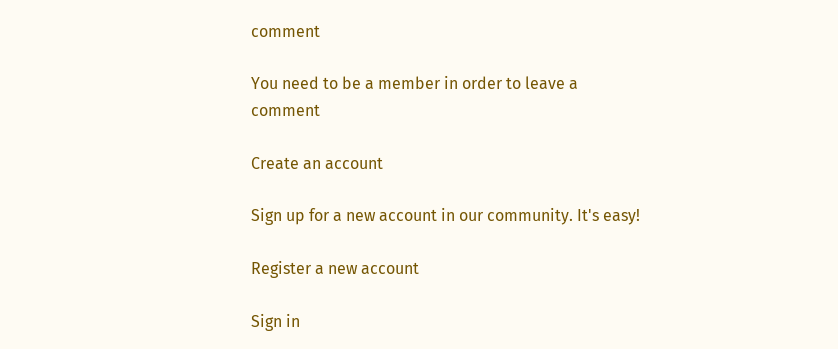comment

You need to be a member in order to leave a comment

Create an account

Sign up for a new account in our community. It's easy!

Register a new account

Sign in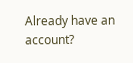Already have an account?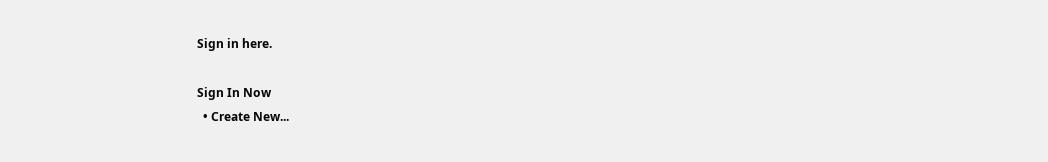Sign in here.

Sign In Now
  • Create New...